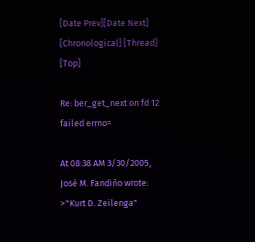[Date Prev][Date Next] [Chronological] [Thread] [Top]

Re: ber_get_next on fd 12 failed errno=

At 08:38 AM 3/30/2005, José M. Fandiño wrote:
>"Kurt D. Zeilenga"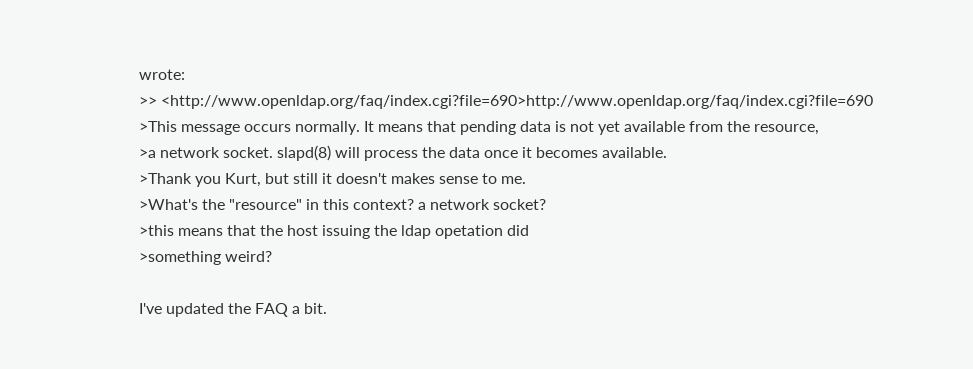wrote:
>> <http://www.openldap.org/faq/index.cgi?file=690>http://www.openldap.org/faq/index.cgi?file=690
>This message occurs normally. It means that pending data is not yet available from the resource,
>a network socket. slapd(8) will process the data once it becomes available.
>Thank you Kurt, but still it doesn't makes sense to me.
>What's the "resource" in this context? a network socket?
>this means that the host issuing the ldap opetation did
>something weird?

I've updated the FAQ a bit.